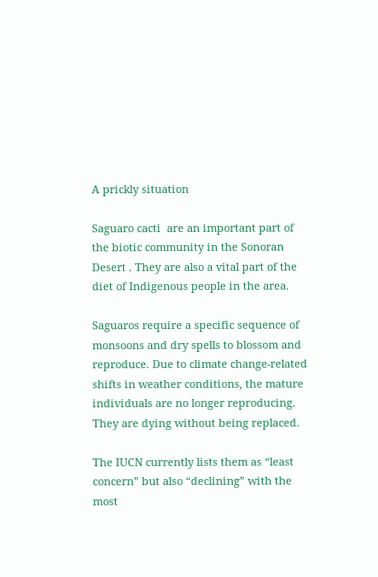A prickly situation

Saguaro cacti  are an important part of the biotic community in the Sonoran Desert . They are also a vital part of the diet of Indigenous people in the area.

Saguaros require a specific sequence of monsoons and dry spells to blossom and reproduce. Due to climate change-related shifts in weather conditions, the mature individuals are no longer reproducing. They are dying without being replaced.

The IUCN currently lists them as “least concern” but also “declining” with the most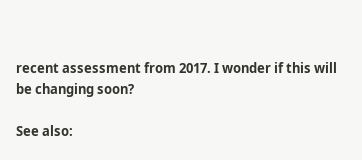recent assessment from 2017. I wonder if this will be changing soon?

See also: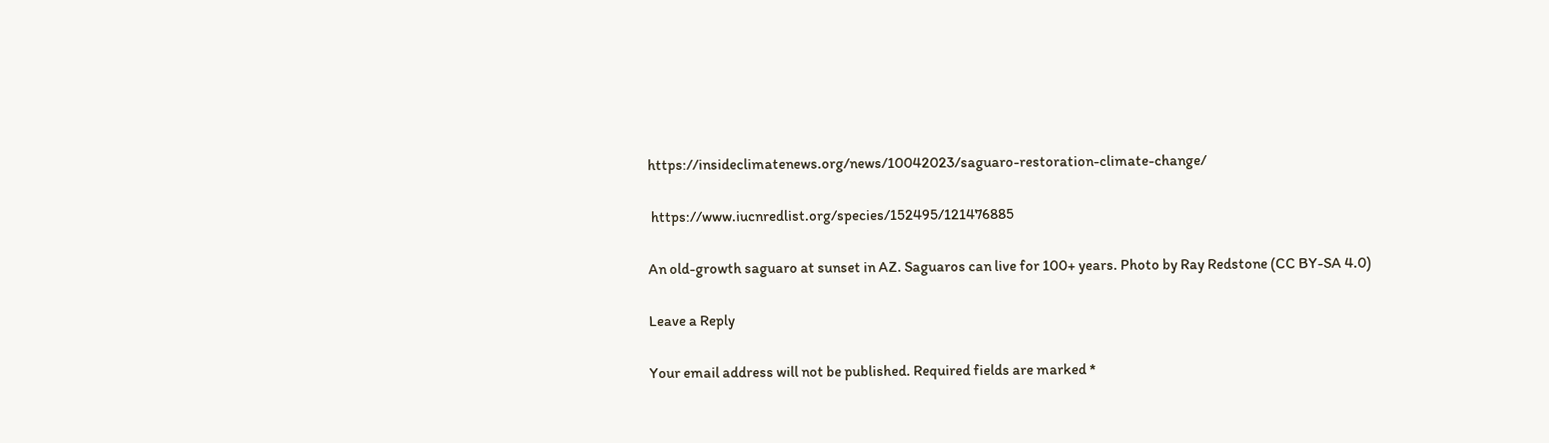https://insideclimatenews.org/news/10042023/saguaro-restoration-climate-change/

 https://www.iucnredlist.org/species/152495/121476885

An old-growth saguaro at sunset in AZ. Saguaros can live for 100+ years. Photo by Ray Redstone (CC BY-SA 4.0)

Leave a Reply

Your email address will not be published. Required fields are marked *